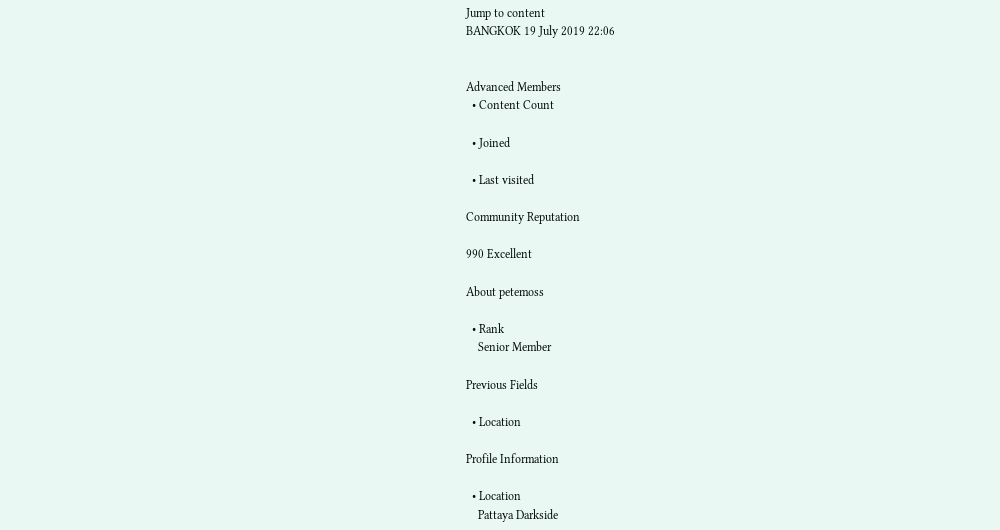Jump to content
BANGKOK 19 July 2019 22:06


Advanced Members
  • Content Count

  • Joined

  • Last visited

Community Reputation

990 Excellent

About petemoss

  • Rank
    Senior Member

Previous Fields

  • Location

Profile Information

  • Location
    Pattaya Darkside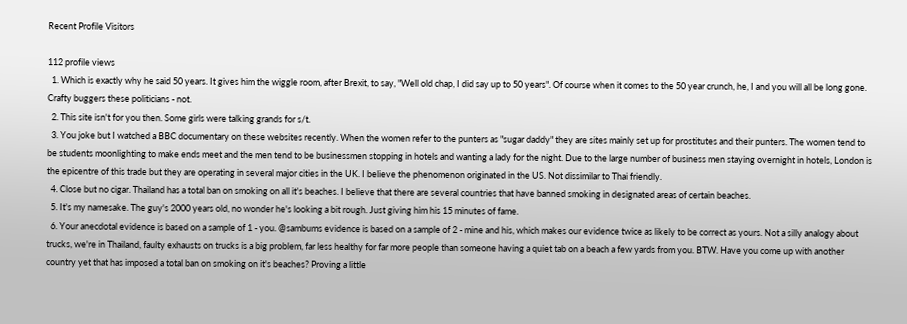Recent Profile Visitors

112 profile views
  1. Which is exactly why he said 50 years. It gives him the wiggle room, after Brexit, to say, "Well old chap, I did say up to 50 years". Of course when it comes to the 50 year crunch, he, I and you will all be long gone. Crafty buggers these politicians - not.
  2. This site isn't for you then. Some girls were talking grands for s/t.
  3. You joke but I watched a BBC documentary on these websites recently. When the women refer to the punters as "sugar daddy" they are sites mainly set up for prostitutes and their punters. The women tend to be students moonlighting to make ends meet and the men tend to be businessmen stopping in hotels and wanting a lady for the night. Due to the large number of business men staying overnight in hotels, London is the epicentre of this trade but they are operating in several major cities in the UK. I believe the phenomenon originated in the US. Not dissimilar to Thai friendly.
  4. Close but no cigar. Thailand has a total ban on smoking on all it's beaches. I believe that there are several countries that have banned smoking in designated areas of certain beaches.
  5. It's my namesake. The guy's 2000 years old, no wonder he's looking a bit rough. Just giving him his 15 minutes of fame.
  6. Your anecdotal evidence is based on a sample of 1 - you. @sambums evidence is based on a sample of 2 - mine and his, which makes our evidence twice as likely to be correct as yours. Not a silly analogy about trucks, we're in Thailand, faulty exhausts on trucks is a big problem, far less healthy for far more people than someone having a quiet tab on a beach a few yards from you. BTW. Have you come up with another country yet that has imposed a total ban on smoking on it's beaches? Proving a little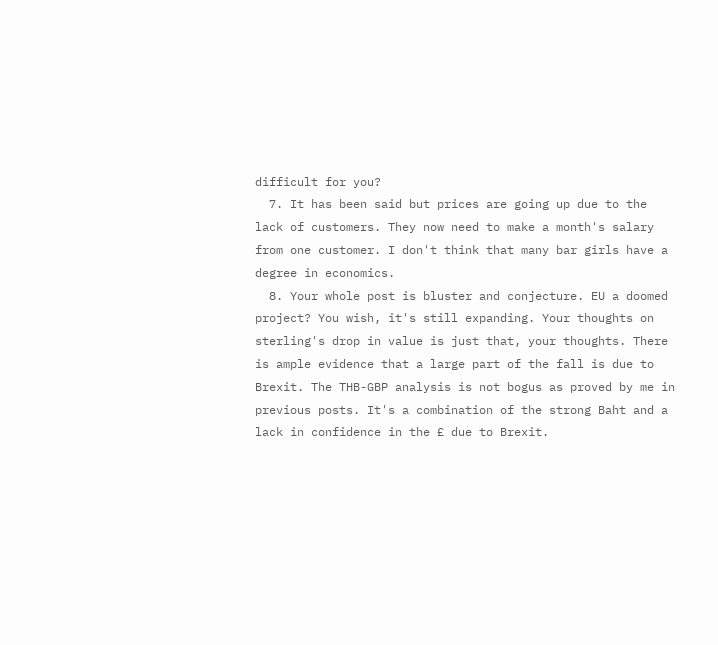difficult for you?
  7. It has been said but prices are going up due to the lack of customers. They now need to make a month's salary from one customer. I don't think that many bar girls have a degree in economics.
  8. Your whole post is bluster and conjecture. EU a doomed project? You wish, it's still expanding. Your thoughts on sterling's drop in value is just that, your thoughts. There is ample evidence that a large part of the fall is due to Brexit. The THB-GBP analysis is not bogus as proved by me in previous posts. It's a combination of the strong Baht and a lack in confidence in the £ due to Brexit.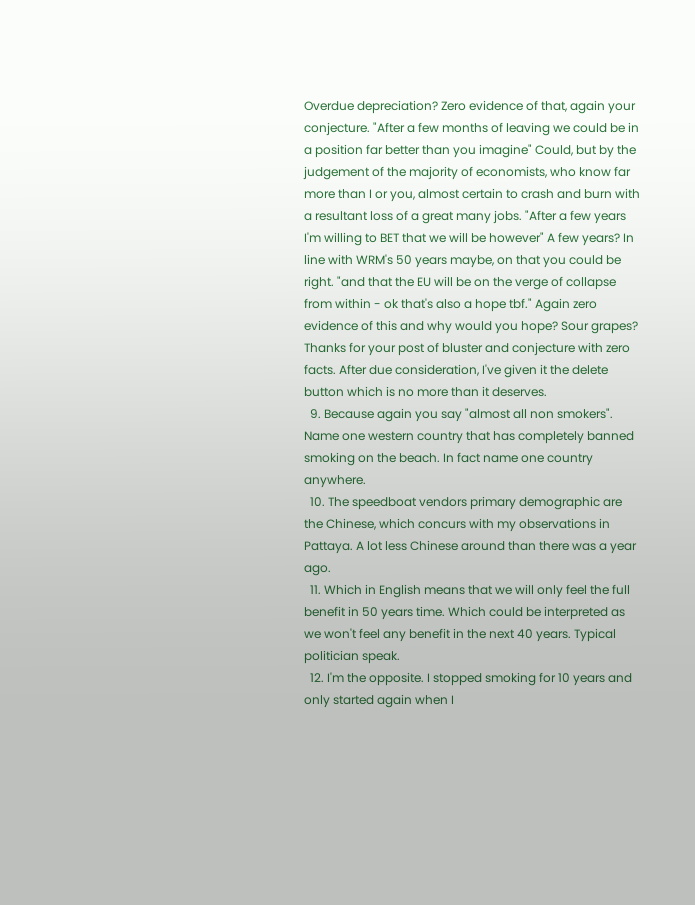Overdue depreciation? Zero evidence of that, again your conjecture. "After a few months of leaving we could be in a position far better than you imagine" Could, but by the judgement of the majority of economists, who know far more than I or you, almost certain to crash and burn with a resultant loss of a great many jobs. "After a few years I'm willing to BET that we will be however" A few years? In line with WRM's 50 years maybe, on that you could be right. "and that the EU will be on the verge of collapse from within - ok that's also a hope tbf." Again zero evidence of this and why would you hope? Sour grapes? Thanks for your post of bluster and conjecture with zero facts. After due consideration, I've given it the delete button which is no more than it deserves.
  9. Because again you say "almost all non smokers". Name one western country that has completely banned smoking on the beach. In fact name one country anywhere.
  10. The speedboat vendors primary demographic are the Chinese, which concurs with my observations in Pattaya. A lot less Chinese around than there was a year ago.
  11. Which in English means that we will only feel the full benefit in 50 years time. Which could be interpreted as we won't feel any benefit in the next 40 years. Typical politician speak.
  12. I'm the opposite. I stopped smoking for 10 years and only started again when I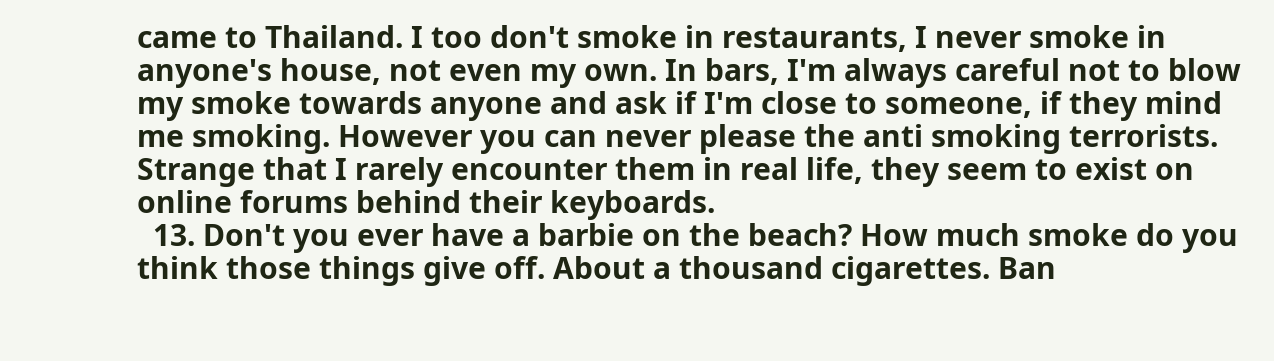came to Thailand. I too don't smoke in restaurants, I never smoke in anyone's house, not even my own. In bars, I'm always careful not to blow my smoke towards anyone and ask if I'm close to someone, if they mind me smoking. However you can never please the anti smoking terrorists. Strange that I rarely encounter them in real life, they seem to exist on online forums behind their keyboards.
  13. Don't you ever have a barbie on the beach? How much smoke do you think those things give off. About a thousand cigarettes. Ban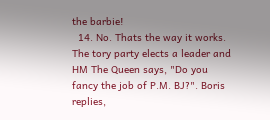the barbie!
  14. No. Thats the way it works. The tory party elects a leader and HM The Queen says, "Do you fancy the job of P.M. BJ?". Boris replies,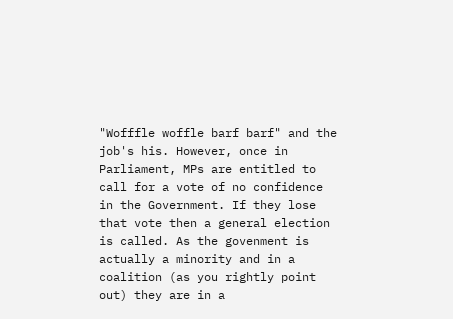"Wofffle woffle barf barf" and the job's his. However, once in Parliament, MPs are entitled to call for a vote of no confidence in the Government. If they lose that vote then a general election is called. As the govenment is actually a minority and in a coalition (as you rightly point out) they are in a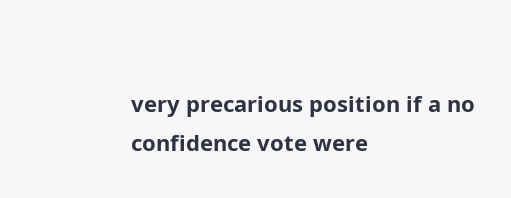very precarious position if a no confidence vote were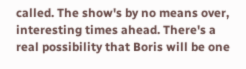called. The show's by no means over, interesting times ahead. There's a real possibility that Boris will be one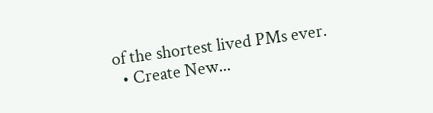of the shortest lived PMs ever.
  • Create New...